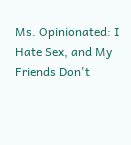Ms. Opinionated: I Hate Sex, and My Friends Don't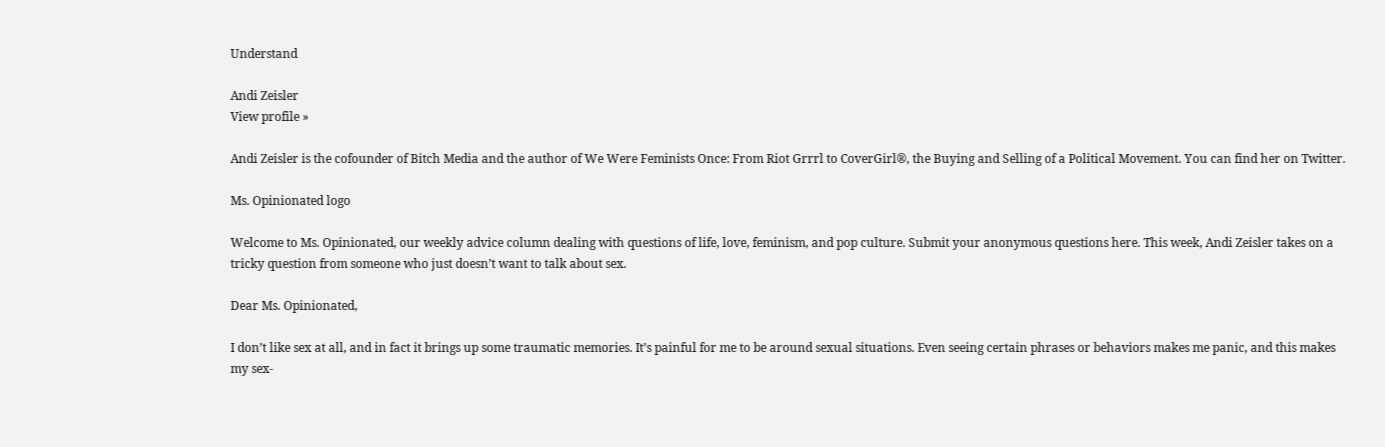Understand

Andi Zeisler
View profile »

Andi Zeisler is the cofounder of Bitch Media and the author of We Were Feminists Once: From Riot Grrrl to CoverGirl®, the Buying and Selling of a Political Movement. You can find her on Twitter.

Ms. Opinionated logo

Welcome to Ms. Opinionated, our weekly advice column dealing with questions of life, love, feminism, and pop culture. Submit your anonymous questions here. This week, Andi Zeisler takes on a tricky question from someone who just doesn’t want to talk about sex.

Dear Ms. Opinionated,

I don’t like sex at all, and in fact it brings up some traumatic memories. It’s painful for me to be around sexual situations. Even seeing certain phrases or behaviors makes me panic, and this makes my sex-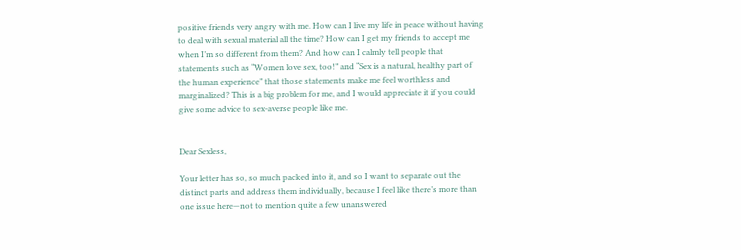positive friends very angry with me. How can I live my life in peace without having to deal with sexual material all the time? How can I get my friends to accept me when I’m so different from them? And how can I calmly tell people that statements such as “Women love sex, too!” and “Sex is a natural, healthy part of the human experience” that those statements make me feel worthless and marginalized? This is a big problem for me, and I would appreciate it if you could give some advice to sex-averse people like me.


Dear Sexless,

Your letter has so, so much packed into it, and so I want to separate out the distinct parts and address them individually, because I feel like there’s more than one issue here—not to mention quite a few unanswered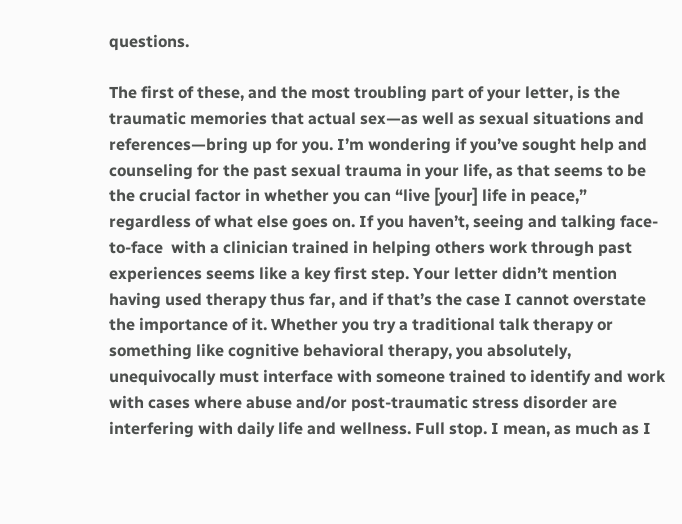questions.

The first of these, and the most troubling part of your letter, is the traumatic memories that actual sex—as well as sexual situations and references—bring up for you. I’m wondering if you’ve sought help and counseling for the past sexual trauma in your life, as that seems to be the crucial factor in whether you can “live [your] life in peace,” regardless of what else goes on. If you haven’t, seeing and talking face-to-face  with a clinician trained in helping others work through past experiences seems like a key first step. Your letter didn’t mention having used therapy thus far, and if that’s the case I cannot overstate the importance of it. Whether you try a traditional talk therapy or something like cognitive behavioral therapy, you absolutely, unequivocally must interface with someone trained to identify and work with cases where abuse and/or post-traumatic stress disorder are interfering with daily life and wellness. Full stop. I mean, as much as I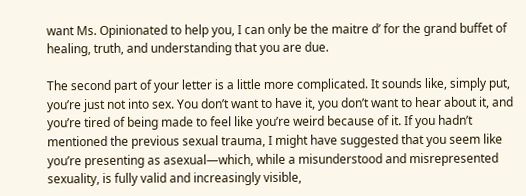want Ms. Opinionated to help you, I can only be the maitre d’ for the grand buffet of healing, truth, and understanding that you are due.

The second part of your letter is a little more complicated. It sounds like, simply put, you’re just not into sex. You don’t want to have it, you don’t want to hear about it, and you’re tired of being made to feel like you’re weird because of it. If you hadn’t mentioned the previous sexual trauma, I might have suggested that you seem like you’re presenting as asexual—which, while a misunderstood and misrepresented sexuality, is fully valid and increasingly visible,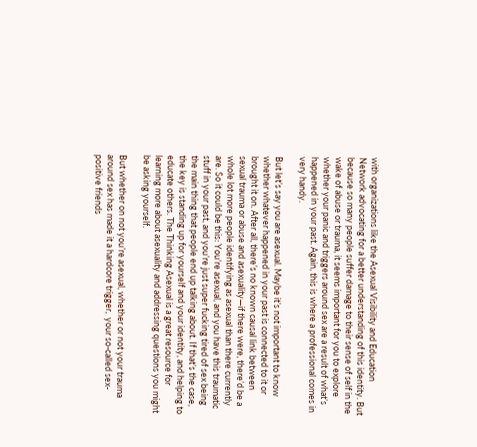with organizations like the Asexual Visibility and Education Network advocating for a better understanding of this identity. But because so many people suffer damage to their sense of self in the wake of abuse or trauma, it seems important for you to explore whether your panic and triggers around sex are a result of what’s happened in your past. Again, this is where a professional comes in very handy.

But let’s say you are asexual. Maybe it’s not important to know whether whatever happened in your past is connected to it or brought it on. After all, there’s no known causal link between sexual trauma or abuse and asexuality—if there were, there’d be a whole lot more people identifying as asexual than there currently are. So it could be this: You’re asexual, and you have this traumatic stuff in your past, and you’re just super fucking tired of sex being the main thing that people end up talking about. If that’s the case, the key is standing up for yourself and your identity, and helping to educate others. The Thinking Asexual is a great resource for learning more about asexuality and addressing questions you might be asking yourself.

But whether on not you’re asexual, whether or not your trauma around sex has made it a hardcore trigger,  your so-called sex-positive friends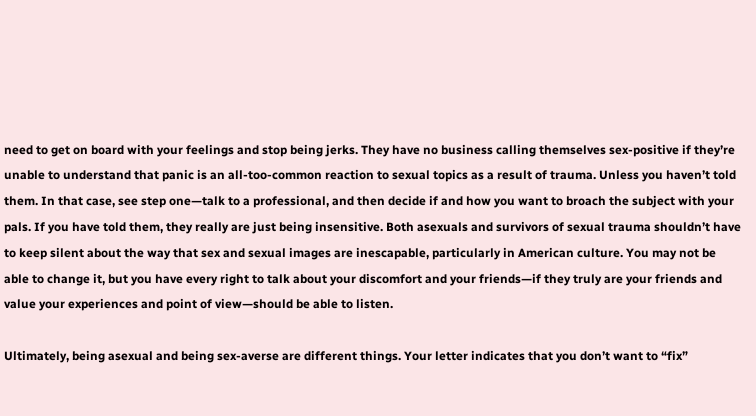need to get on board with your feelings and stop being jerks. They have no business calling themselves sex-positive if they’re unable to understand that panic is an all-too-common reaction to sexual topics as a result of trauma. Unless you haven’t told them. In that case, see step one—talk to a professional, and then decide if and how you want to broach the subject with your pals. If you have told them, they really are just being insensitive. Both asexuals and survivors of sexual trauma shouldn’t have to keep silent about the way that sex and sexual images are inescapable, particularly in American culture. You may not be able to change it, but you have every right to talk about your discomfort and your friends—if they truly are your friends and value your experiences and point of view—should be able to listen.

Ultimately, being asexual and being sex-averse are different things. Your letter indicates that you don’t want to “fix”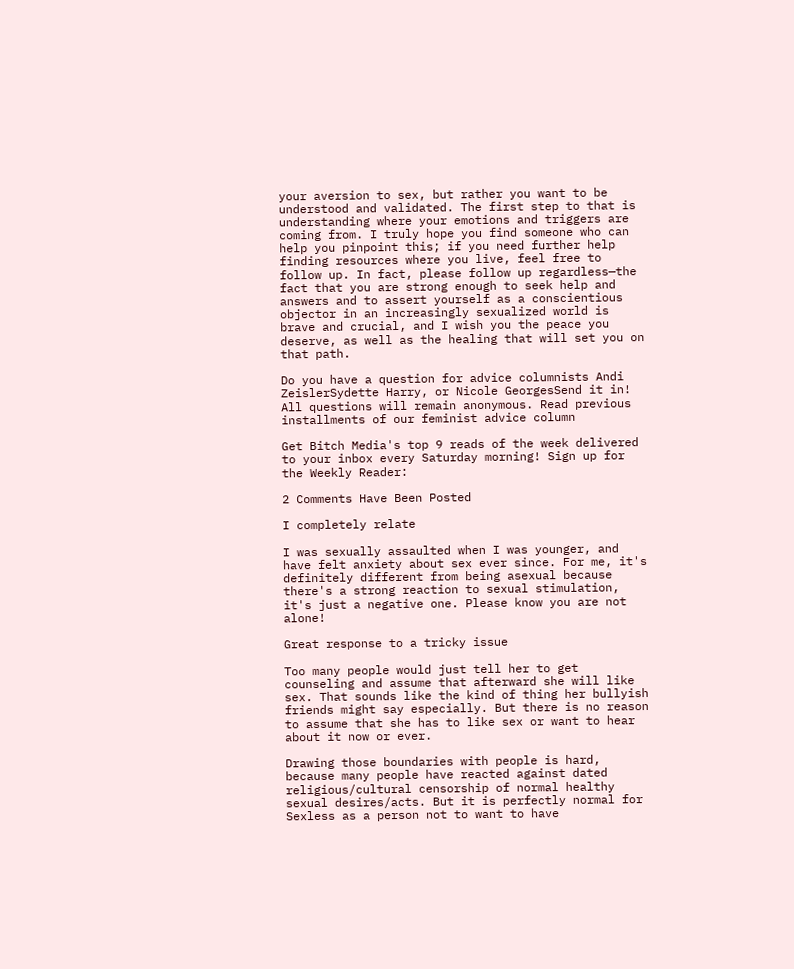your aversion to sex, but rather you want to be understood and validated. The first step to that is understanding where your emotions and triggers are coming from. I truly hope you find someone who can help you pinpoint this; if you need further help finding resources where you live, feel free to follow up. In fact, please follow up regardless—the fact that you are strong enough to seek help and answers and to assert yourself as a conscientious objector in an increasingly sexualized world is brave and crucial, and I wish you the peace you deserve, as well as the healing that will set you on that path.

Do you have a question for advice columnists Andi ZeislerSydette Harry, or Nicole GeorgesSend it in! All questions will remain anonymous. Read previous installments of our feminist advice column

Get Bitch Media's top 9 reads of the week delivered to your inbox every Saturday morning! Sign up for the Weekly Reader:

2 Comments Have Been Posted

I completely relate

I was sexually assaulted when I was younger, and have felt anxiety about sex ever since. For me, it's definitely different from being asexual because there's a strong reaction to sexual stimulation, it's just a negative one. Please know you are not alone!

Great response to a tricky issue

Too many people would just tell her to get counseling and assume that afterward she will like sex. That sounds like the kind of thing her bullyish friends might say especially. But there is no reason to assume that she has to like sex or want to hear about it now or ever.

Drawing those boundaries with people is hard, because many people have reacted against dated religious/cultural censorship of normal healthy sexual desires/acts. But it is perfectly normal for Sexless as a person not to want to have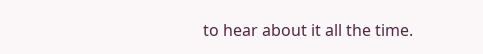to hear about it all the time.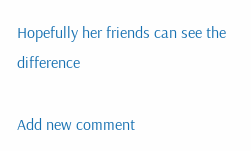Hopefully her friends can see the difference

Add new comment